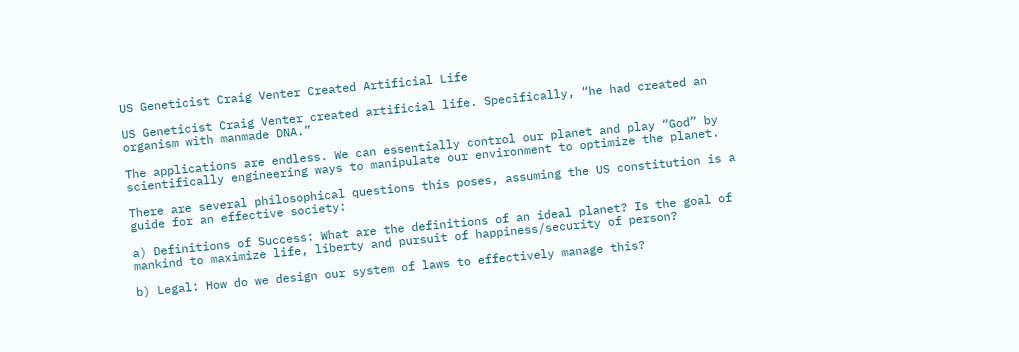US Geneticist Craig Venter Created Artificial Life

US Geneticist Craig Venter created artificial life. Specifically, “he had created an organism with manmade DNA.”

The applications are endless. We can essentially control our planet and play “God” by scientifically engineering ways to manipulate our environment to optimize the planet.

There are several philosophical questions this poses, assuming the US constitution is a guide for an effective society:

a) Definitions of Success: What are the definitions of an ideal planet? Is the goal of mankind to maximize life, liberty and pursuit of happiness/security of person?

b) Legal: How do we design our system of laws to effectively manage this?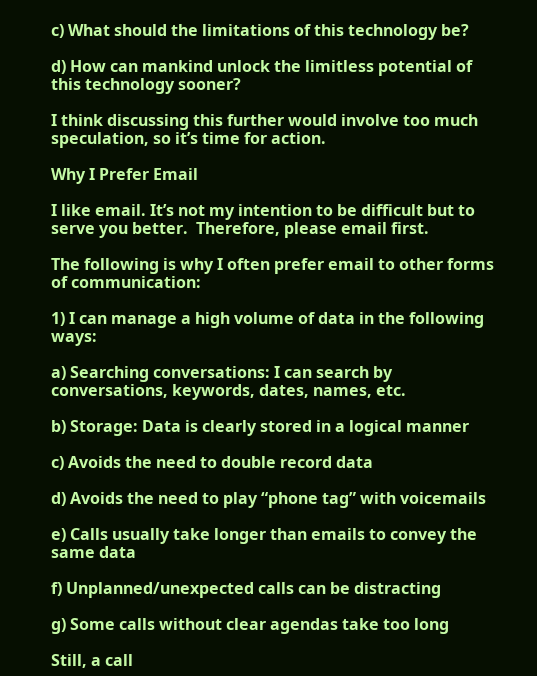c) What should the limitations of this technology be?

d) How can mankind unlock the limitless potential of this technology sooner?

I think discussing this further would involve too much speculation, so it’s time for action.

Why I Prefer Email

I like email. It’s not my intention to be difficult but to serve you better.  Therefore, please email first.

The following is why I often prefer email to other forms of communication:

1) I can manage a high volume of data in the following ways:

a) Searching conversations: I can search by conversations, keywords, dates, names, etc.

b) Storage: Data is clearly stored in a logical manner

c) Avoids the need to double record data

d) Avoids the need to play “phone tag” with voicemails

e) Calls usually take longer than emails to convey the same data

f) Unplanned/unexpected calls can be distracting

g) Some calls without clear agendas take too long

Still, a call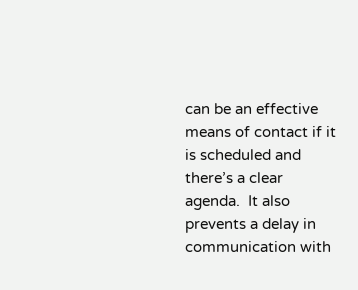can be an effective means of contact if it is scheduled and there’s a clear agenda.  It also prevents a delay in communication with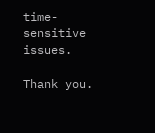time-sensitive issues.

Thank you.